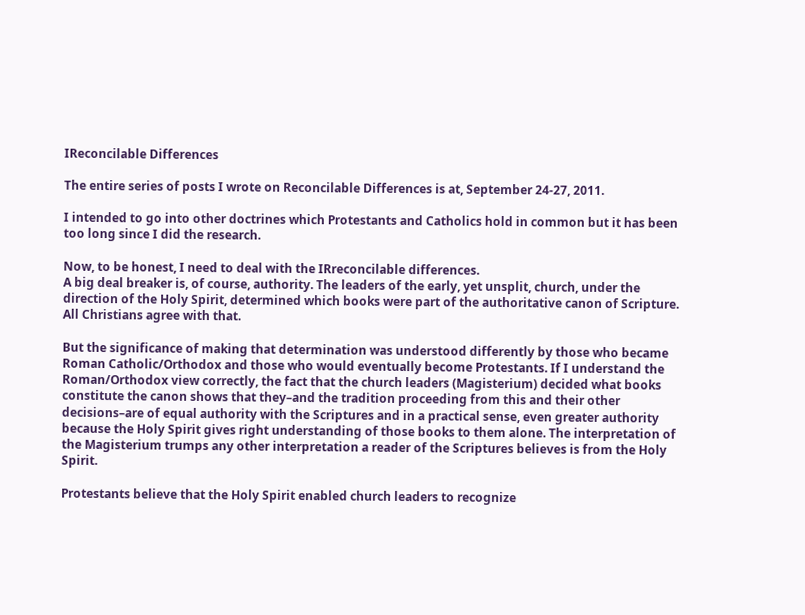IReconcilable Differences

The entire series of posts I wrote on Reconcilable Differences is at, September 24-27, 2011.

I intended to go into other doctrines which Protestants and Catholics hold in common but it has been too long since I did the research.

Now, to be honest, I need to deal with the IRreconcilable differences.
A big deal breaker is, of course, authority. The leaders of the early, yet unsplit, church, under the direction of the Holy Spirit, determined which books were part of the authoritative canon of Scripture. All Christians agree with that.

But the significance of making that determination was understood differently by those who became Roman Catholic/Orthodox and those who would eventually become Protestants. If I understand the Roman/Orthodox view correctly, the fact that the church leaders (Magisterium) decided what books constitute the canon shows that they–and the tradition proceeding from this and their other decisions–are of equal authority with the Scriptures and in a practical sense, even greater authority because the Holy Spirit gives right understanding of those books to them alone. The interpretation of the Magisterium trumps any other interpretation a reader of the Scriptures believes is from the Holy Spirit.

Protestants believe that the Holy Spirit enabled church leaders to recognize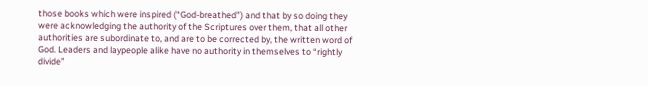those books which were inspired (“God-breathed”) and that by so doing they were acknowledging the authority of the Scriptures over them, that all other authorities are subordinate to, and are to be corrected by, the written word of God. Leaders and laypeople alike have no authority in themselves to “rightly divide”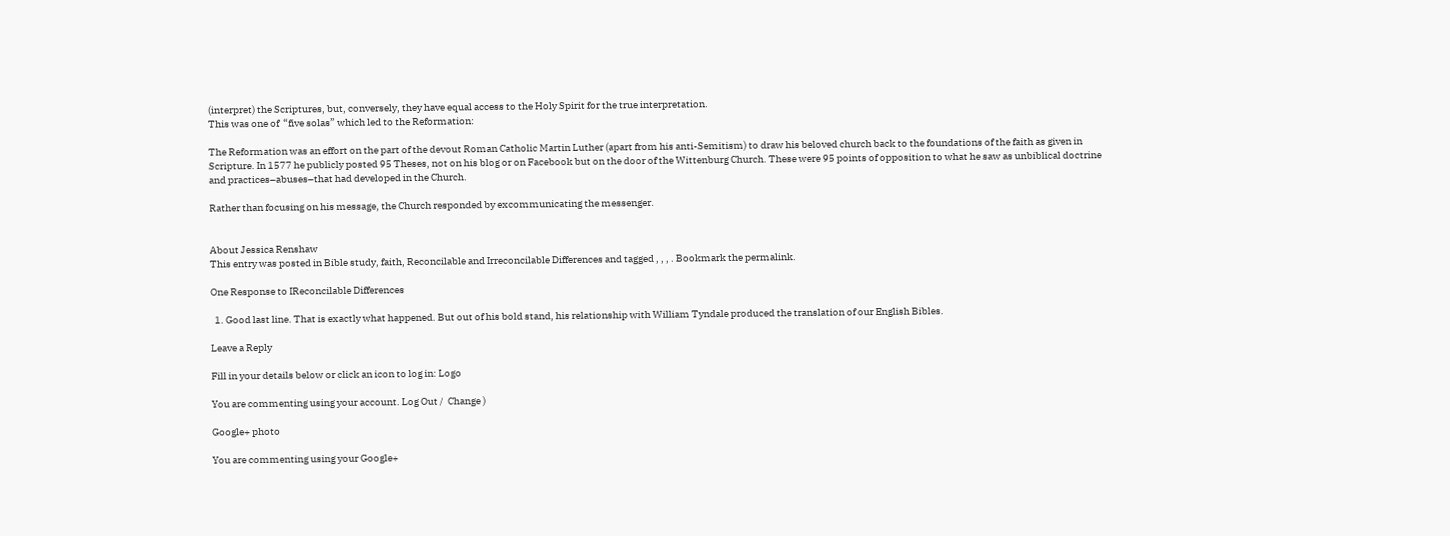(interpret) the Scriptures, but, conversely, they have equal access to the Holy Spirit for the true interpretation.
This was one of  “five solas” which led to the Reformation:

The Reformation was an effort on the part of the devout Roman Catholic Martin Luther (apart from his anti-Semitism) to draw his beloved church back to the foundations of the faith as given in Scripture. In 1577 he publicly posted 95 Theses, not on his blog or on Facebook but on the door of the Wittenburg Church. These were 95 points of opposition to what he saw as unbiblical doctrine and practices–abuses–that had developed in the Church.

Rather than focusing on his message, the Church responded by excommunicating the messenger.


About Jessica Renshaw
This entry was posted in Bible study, faith, Reconcilable and Irreconcilable Differences and tagged , , , . Bookmark the permalink.

One Response to IReconcilable Differences

  1. Good last line. That is exactly what happened. But out of his bold stand, his relationship with William Tyndale produced the translation of our English Bibles.

Leave a Reply

Fill in your details below or click an icon to log in: Logo

You are commenting using your account. Log Out /  Change )

Google+ photo

You are commenting using your Google+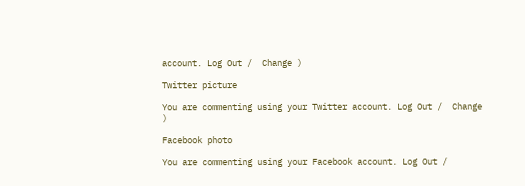account. Log Out /  Change )

Twitter picture

You are commenting using your Twitter account. Log Out /  Change )

Facebook photo

You are commenting using your Facebook account. Log Out /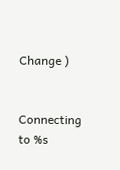Change )


Connecting to %s